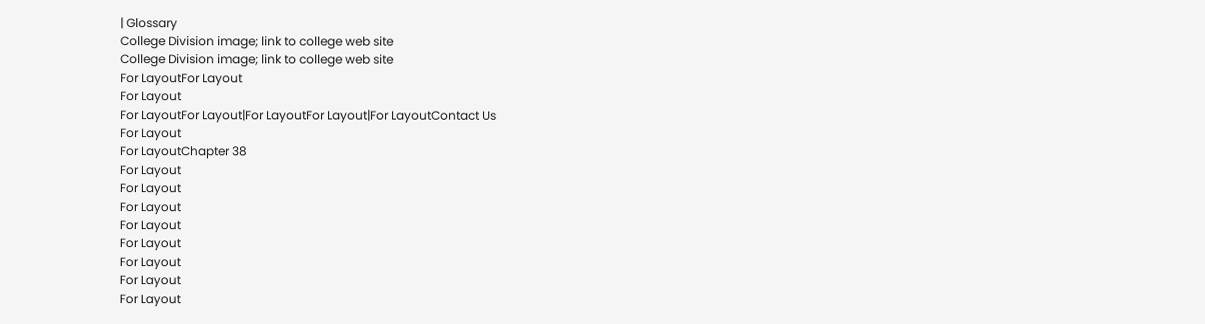| Glossary
College Division image; link to college web site
College Division image; link to college web site
For LayoutFor Layout
For Layout
For LayoutFor Layout|For LayoutFor Layout|For LayoutContact Us
For Layout
For LayoutChapter 38
For Layout
For Layout
For Layout
For Layout
For Layout
For Layout
For Layout
For Layout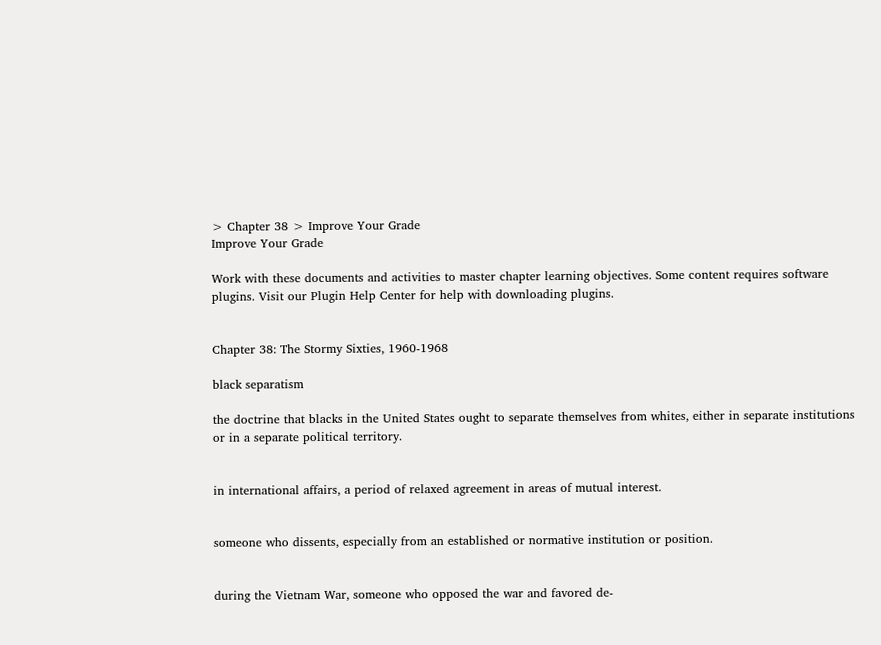> Chapter 38 > Improve Your Grade
Improve Your Grade

Work with these documents and activities to master chapter learning objectives. Some content requires software plugins. Visit our Plugin Help Center for help with downloading plugins.


Chapter 38: The Stormy Sixties, 1960-1968

black separatism

the doctrine that blacks in the United States ought to separate themselves from whites, either in separate institutions or in a separate political territory.


in international affairs, a period of relaxed agreement in areas of mutual interest.


someone who dissents, especially from an established or normative institution or position.


during the Vietnam War, someone who opposed the war and favored de-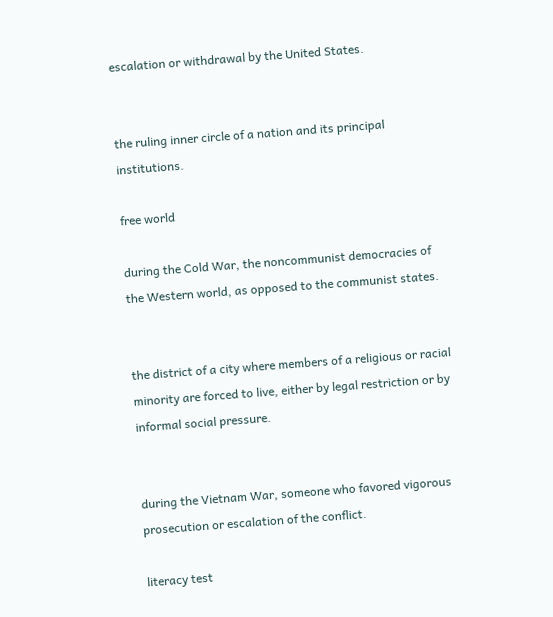escalation or withdrawal by the United States.


the ruling inner circle of a nation and its principal institutions.

free world

during the Cold War, the noncommunist democracies of the Western world, as opposed to the communist states.


the district of a city where members of a religious or racial minority are forced to live, either by legal restriction or by informal social pressure.


during the Vietnam War, someone who favored vigorous prosecution or escalation of the conflict.

literacy test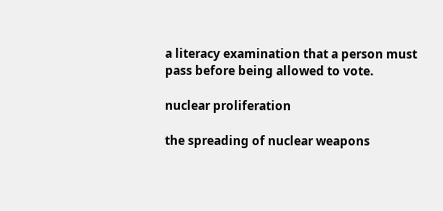a literacy examination that a person must pass before being allowed to vote.

nuclear proliferation

the spreading of nuclear weapons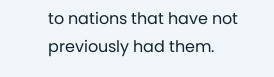to nations that have not previously had them.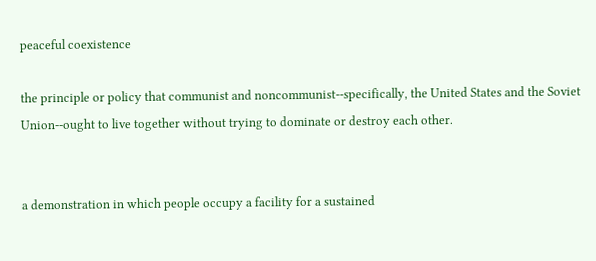peaceful coexistence

the principle or policy that communist and noncommunist--specifically, the United States and the Soviet Union--ought to live together without trying to dominate or destroy each other.


a demonstration in which people occupy a facility for a sustained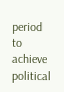period to achieve political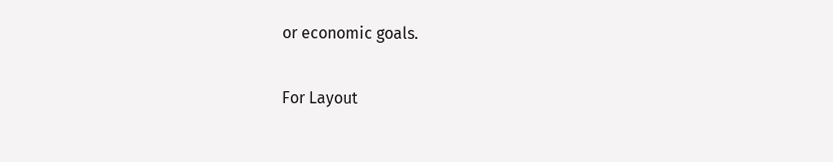or economic goals.

For Layout